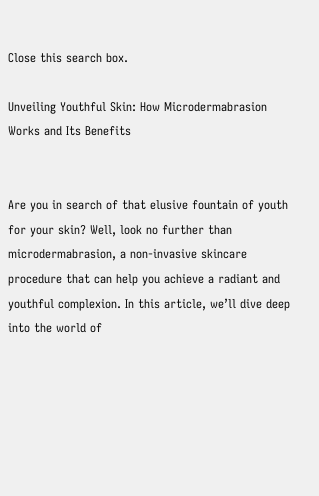Close this search box.

Unveiling Youthful Skin: How Microdermabrasion Works and Its Benefits


Are you in search of that elusive fountain of youth for your skin? Well, look no further than microdermabrasion, a non-invasive skincare procedure that can help you achieve a radiant and youthful complexion. In this article, we’ll dive deep into the world of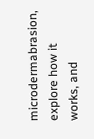microdermabrasion, explore how it works, and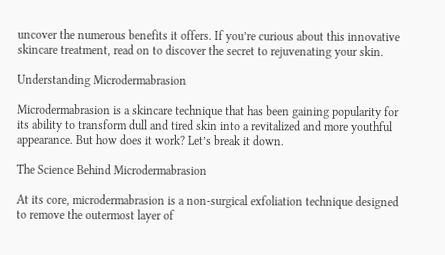uncover the numerous benefits it offers. If you’re curious about this innovative skincare treatment, read on to discover the secret to rejuvenating your skin.

Understanding Microdermabrasion

Microdermabrasion is a skincare technique that has been gaining popularity for its ability to transform dull and tired skin into a revitalized and more youthful appearance. But how does it work? Let’s break it down.

The Science Behind Microdermabrasion

At its core, microdermabrasion is a non-surgical exfoliation technique designed to remove the outermost layer of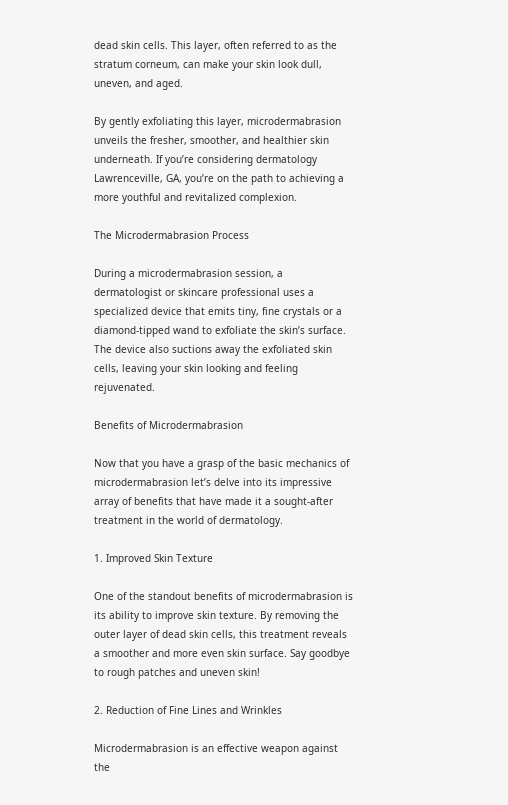dead skin cells. This layer, often referred to as the stratum corneum, can make your skin look dull, uneven, and aged.

By gently exfoliating this layer, microdermabrasion unveils the fresher, smoother, and healthier skin underneath. If you’re considering dermatology Lawrenceville, GA, you’re on the path to achieving a more youthful and revitalized complexion.

The Microdermabrasion Process

During a microdermabrasion session, a dermatologist or skincare professional uses a specialized device that emits tiny, fine crystals or a diamond-tipped wand to exfoliate the skin’s surface. The device also suctions away the exfoliated skin cells, leaving your skin looking and feeling rejuvenated.

Benefits of Microdermabrasion

Now that you have a grasp of the basic mechanics of microdermabrasion let’s delve into its impressive array of benefits that have made it a sought-after treatment in the world of dermatology.

1. Improved Skin Texture

One of the standout benefits of microdermabrasion is its ability to improve skin texture. By removing the outer layer of dead skin cells, this treatment reveals a smoother and more even skin surface. Say goodbye to rough patches and uneven skin!

2. Reduction of Fine Lines and Wrinkles

Microdermabrasion is an effective weapon against the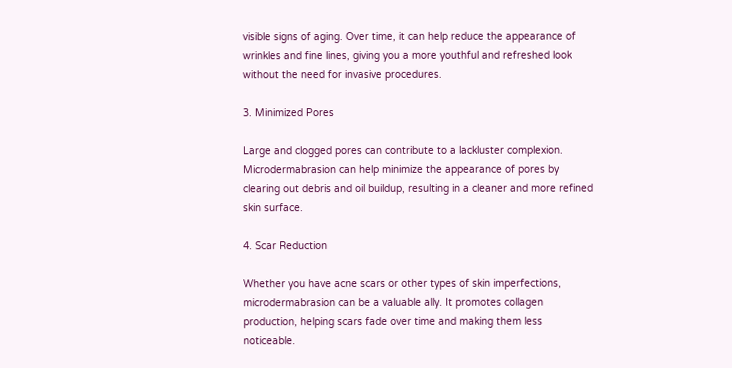visible signs of aging. Over time, it can help reduce the appearance of wrinkles and fine lines, giving you a more youthful and refreshed look without the need for invasive procedures.

3. Minimized Pores

Large and clogged pores can contribute to a lackluster complexion. Microdermabrasion can help minimize the appearance of pores by clearing out debris and oil buildup, resulting in a cleaner and more refined skin surface.

4. Scar Reduction

Whether you have acne scars or other types of skin imperfections, microdermabrasion can be a valuable ally. It promotes collagen production, helping scars fade over time and making them less noticeable.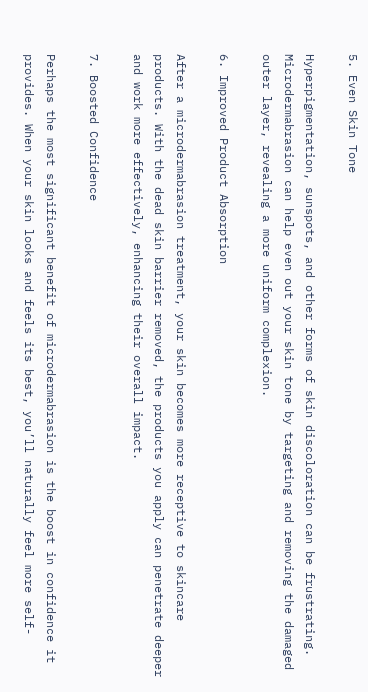5. Even Skin Tone

Hyperpigmentation, sunspots, and other forms of skin discoloration can be frustrating. Microdermabrasion can help even out your skin tone by targeting and removing the damaged outer layer, revealing a more uniform complexion.

6. Improved Product Absorption

After a microdermabrasion treatment, your skin becomes more receptive to skincare products. With the dead skin barrier removed, the products you apply can penetrate deeper and work more effectively, enhancing their overall impact.

7. Boosted Confidence

Perhaps the most significant benefit of microdermabrasion is the boost in confidence it provides. When your skin looks and feels its best, you’ll naturally feel more self-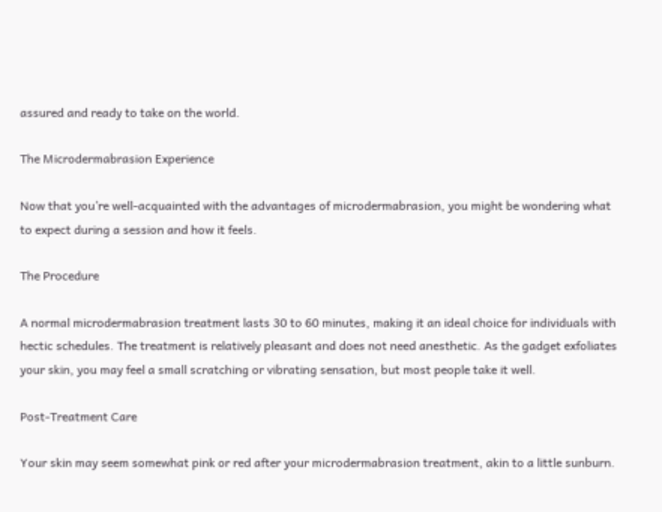assured and ready to take on the world.

The Microdermabrasion Experience

Now that you’re well-acquainted with the advantages of microdermabrasion, you might be wondering what to expect during a session and how it feels.

The Procedure

A normal microdermabrasion treatment lasts 30 to 60 minutes, making it an ideal choice for individuals with hectic schedules. The treatment is relatively pleasant and does not need anesthetic. As the gadget exfoliates your skin, you may feel a small scratching or vibrating sensation, but most people take it well.

Post-Treatment Care

Your skin may seem somewhat pink or red after your microdermabrasion treatment, akin to a little sunburn.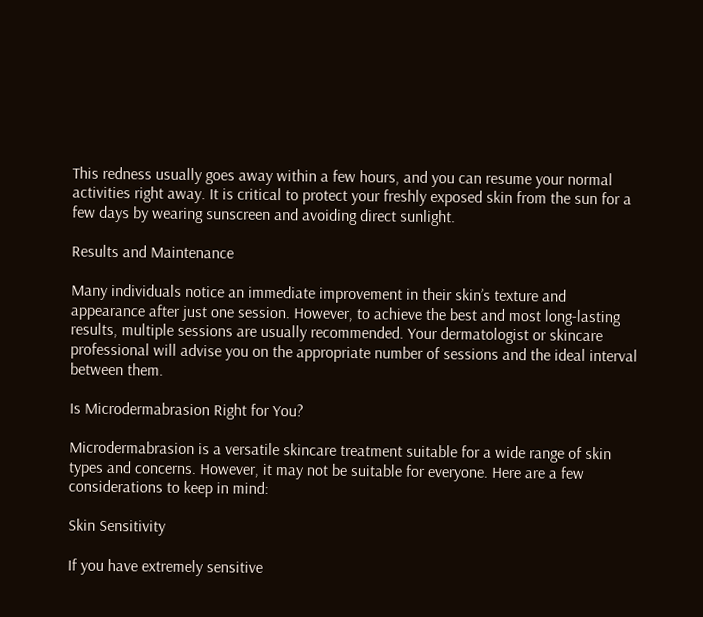This redness usually goes away within a few hours, and you can resume your normal activities right away. It is critical to protect your freshly exposed skin from the sun for a few days by wearing sunscreen and avoiding direct sunlight.

Results and Maintenance

Many individuals notice an immediate improvement in their skin’s texture and appearance after just one session. However, to achieve the best and most long-lasting results, multiple sessions are usually recommended. Your dermatologist or skincare professional will advise you on the appropriate number of sessions and the ideal interval between them.

Is Microdermabrasion Right for You?

Microdermabrasion is a versatile skincare treatment suitable for a wide range of skin types and concerns. However, it may not be suitable for everyone. Here are a few considerations to keep in mind:

Skin Sensitivity

If you have extremely sensitive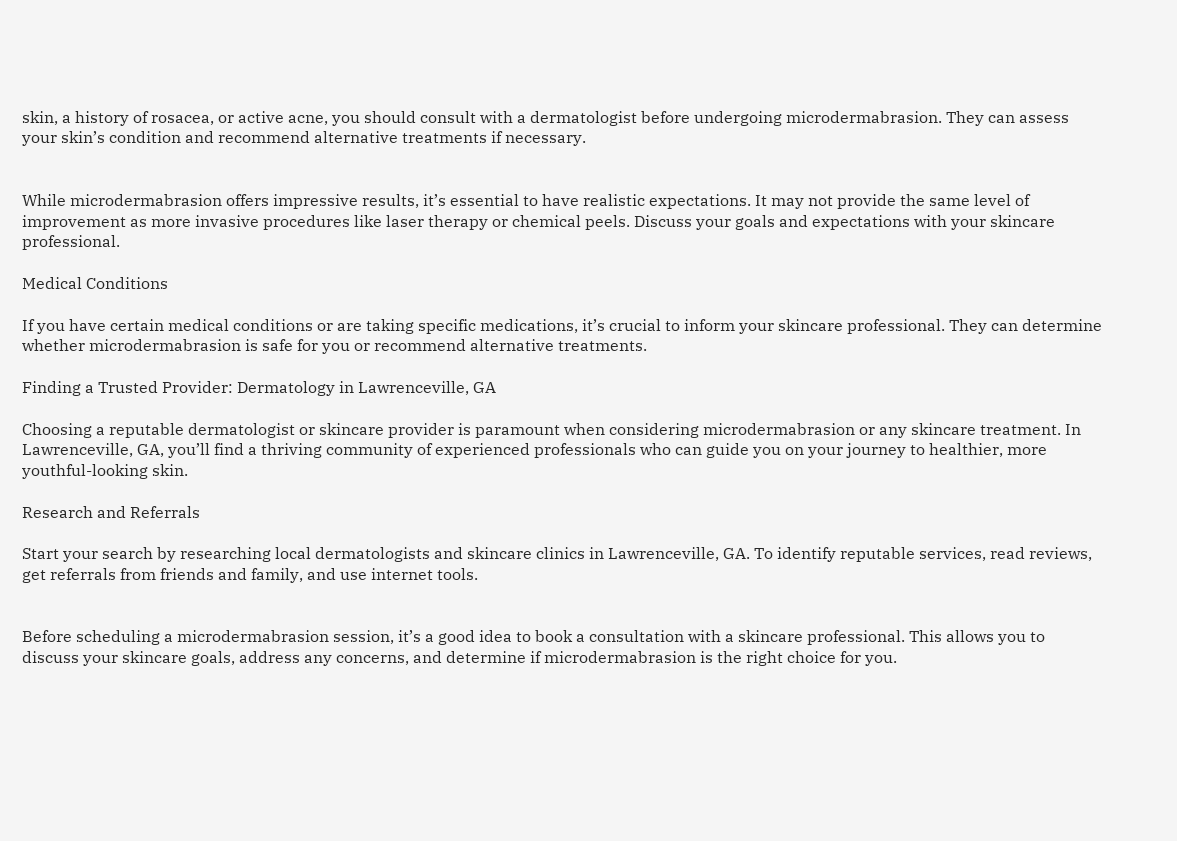skin, a history of rosacea, or active acne, you should consult with a dermatologist before undergoing microdermabrasion. They can assess your skin’s condition and recommend alternative treatments if necessary.


While microdermabrasion offers impressive results, it’s essential to have realistic expectations. It may not provide the same level of improvement as more invasive procedures like laser therapy or chemical peels. Discuss your goals and expectations with your skincare professional.

Medical Conditions

If you have certain medical conditions or are taking specific medications, it’s crucial to inform your skincare professional. They can determine whether microdermabrasion is safe for you or recommend alternative treatments.

Finding a Trusted Provider: Dermatology in Lawrenceville, GA

Choosing a reputable dermatologist or skincare provider is paramount when considering microdermabrasion or any skincare treatment. In Lawrenceville, GA, you’ll find a thriving community of experienced professionals who can guide you on your journey to healthier, more youthful-looking skin.

Research and Referrals

Start your search by researching local dermatologists and skincare clinics in Lawrenceville, GA. To identify reputable services, read reviews, get referrals from friends and family, and use internet tools.


Before scheduling a microdermabrasion session, it’s a good idea to book a consultation with a skincare professional. This allows you to discuss your skincare goals, address any concerns, and determine if microdermabrasion is the right choice for you.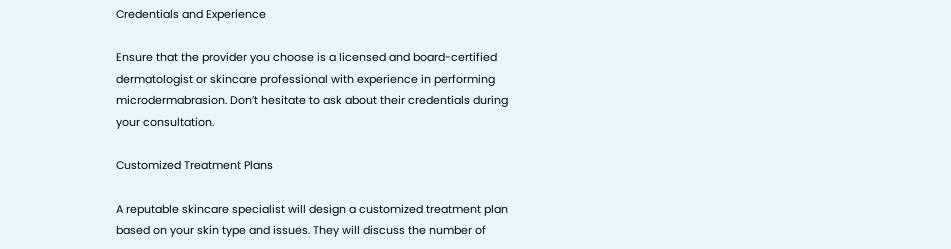Credentials and Experience

Ensure that the provider you choose is a licensed and board-certified dermatologist or skincare professional with experience in performing microdermabrasion. Don’t hesitate to ask about their credentials during your consultation.

Customized Treatment Plans

A reputable skincare specialist will design a customized treatment plan based on your skin type and issues. They will discuss the number of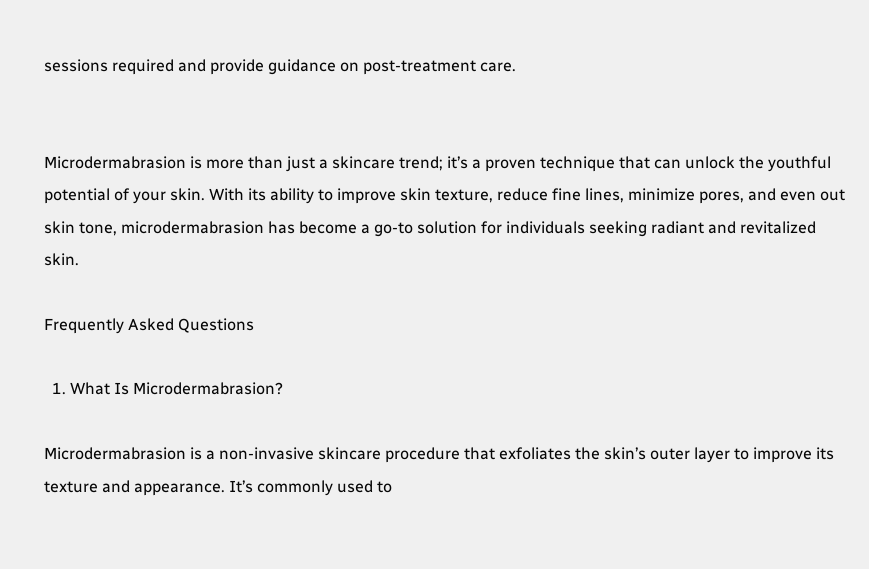sessions required and provide guidance on post-treatment care.


Microdermabrasion is more than just a skincare trend; it’s a proven technique that can unlock the youthful potential of your skin. With its ability to improve skin texture, reduce fine lines, minimize pores, and even out skin tone, microdermabrasion has become a go-to solution for individuals seeking radiant and revitalized skin.

Frequently Asked Questions

  1. What Is Microdermabrasion?

Microdermabrasion is a non-invasive skincare procedure that exfoliates the skin’s outer layer to improve its texture and appearance. It’s commonly used to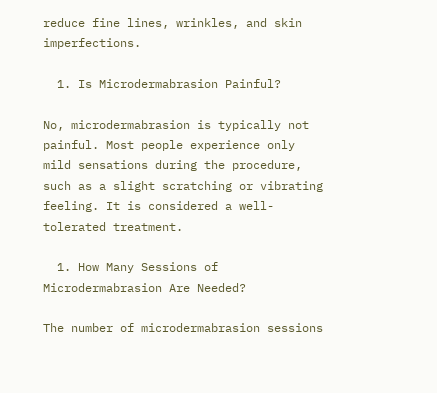reduce fine lines, wrinkles, and skin imperfections.

  1. Is Microdermabrasion Painful?

No, microdermabrasion is typically not painful. Most people experience only mild sensations during the procedure, such as a slight scratching or vibrating feeling. It is considered a well-tolerated treatment.

  1. How Many Sessions of Microdermabrasion Are Needed?

The number of microdermabrasion sessions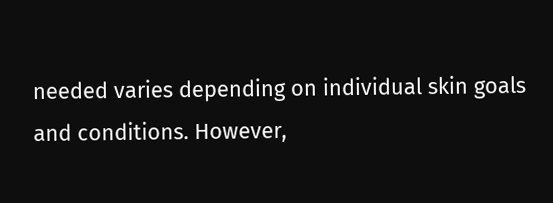needed varies depending on individual skin goals and conditions. However,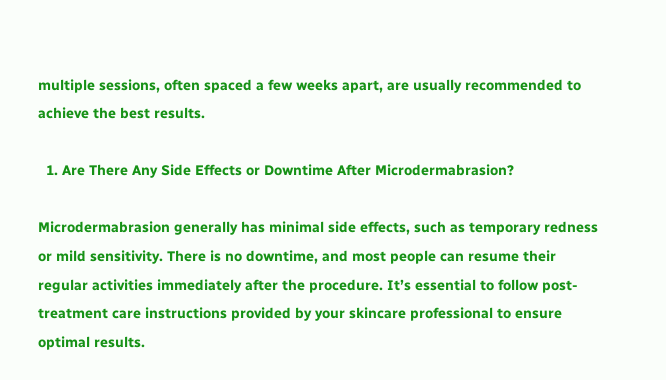multiple sessions, often spaced a few weeks apart, are usually recommended to achieve the best results.

  1. Are There Any Side Effects or Downtime After Microdermabrasion?

Microdermabrasion generally has minimal side effects, such as temporary redness or mild sensitivity. There is no downtime, and most people can resume their regular activities immediately after the procedure. It’s essential to follow post-treatment care instructions provided by your skincare professional to ensure optimal results.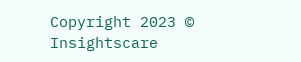Copyright 2023 © Insightscare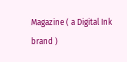Magazine ( a Digital Ink brand )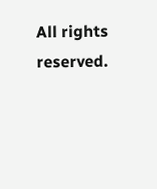All rights reserved.